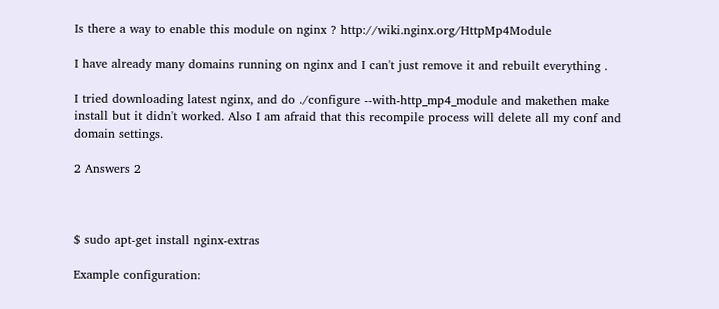Is there a way to enable this module on nginx ? http://wiki.nginx.org/HttpMp4Module

I have already many domains running on nginx and I can't just remove it and rebuilt everything .

I tried downloading latest nginx, and do ./configure --with-http_mp4_module and makethen make install but it didn't worked. Also I am afraid that this recompile process will delete all my conf and domain settings.

2 Answers 2



$ sudo apt-get install nginx-extras

Example configuration: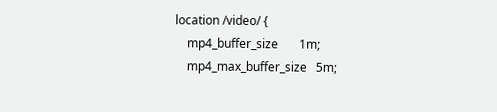location /video/ {
    mp4_buffer_size       1m;
    mp4_max_buffer_size   5m;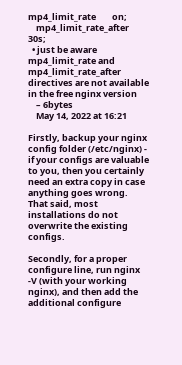mp4_limit_rate        on;
    mp4_limit_rate_after  30s;
  • just be aware mp4_limit_rate and mp4_limit_rate_after directives are not available in the free nginx version
    – 6bytes
    May 14, 2022 at 16:21

Firstly, backup your nginx config folder (/etc/nginx) - if your configs are valuable to you, then you certainly need an extra copy in case anything goes wrong. That said, most installations do not overwrite the existing configs.

Secondly, for a proper configure line, run nginx -V (with your working nginx), and then add the additional configure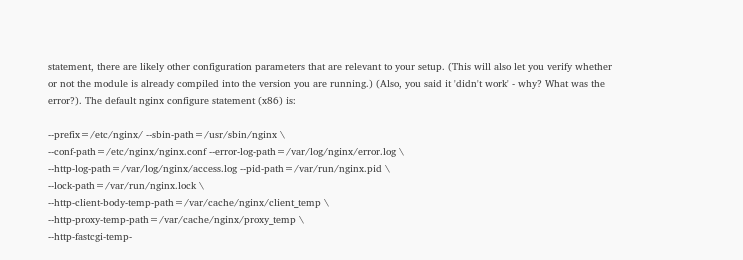statement, there are likely other configuration parameters that are relevant to your setup. (This will also let you verify whether or not the module is already compiled into the version you are running.) (Also, you said it 'didn't work' - why? What was the error?). The default nginx configure statement (x86) is:

--prefix=/etc/nginx/ --sbin-path=/usr/sbin/nginx \
--conf-path=/etc/nginx/nginx.conf --error-log-path=/var/log/nginx/error.log \
--http-log-path=/var/log/nginx/access.log --pid-path=/var/run/nginx.pid \
--lock-path=/var/run/nginx.lock \
--http-client-body-temp-path=/var/cache/nginx/client_temp \
--http-proxy-temp-path=/var/cache/nginx/proxy_temp \
--http-fastcgi-temp-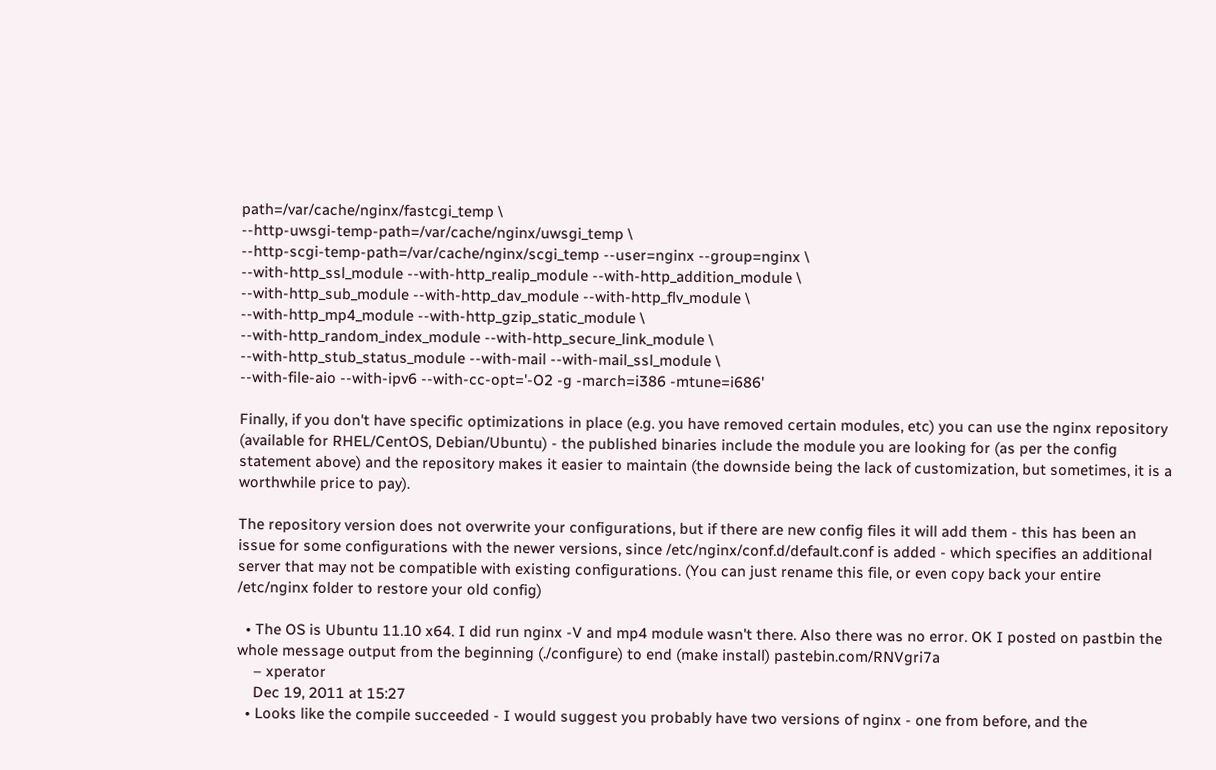path=/var/cache/nginx/fastcgi_temp \
--http-uwsgi-temp-path=/var/cache/nginx/uwsgi_temp \
--http-scgi-temp-path=/var/cache/nginx/scgi_temp --user=nginx --group=nginx \
--with-http_ssl_module --with-http_realip_module --with-http_addition_module \
--with-http_sub_module --with-http_dav_module --with-http_flv_module \
--with-http_mp4_module --with-http_gzip_static_module \
--with-http_random_index_module --with-http_secure_link_module \
--with-http_stub_status_module --with-mail --with-mail_ssl_module \
--with-file-aio --with-ipv6 --with-cc-opt='-O2 -g -march=i386 -mtune=i686'

Finally, if you don't have specific optimizations in place (e.g. you have removed certain modules, etc) you can use the nginx repository (available for RHEL/CentOS, Debian/Ubuntu) - the published binaries include the module you are looking for (as per the config statement above) and the repository makes it easier to maintain (the downside being the lack of customization, but sometimes, it is a worthwhile price to pay).

The repository version does not overwrite your configurations, but if there are new config files it will add them - this has been an issue for some configurations with the newer versions, since /etc/nginx/conf.d/default.conf is added - which specifies an additional server that may not be compatible with existing configurations. (You can just rename this file, or even copy back your entire /etc/nginx folder to restore your old config)

  • The OS is Ubuntu 11.10 x64. I did run nginx -V and mp4 module wasn't there. Also there was no error. OK I posted on pastbin the whole message output from the beginning (./configure) to end (make install) pastebin.com/RNVgri7a
    – xperator
    Dec 19, 2011 at 15:27
  • Looks like the compile succeeded - I would suggest you probably have two versions of nginx - one from before, and the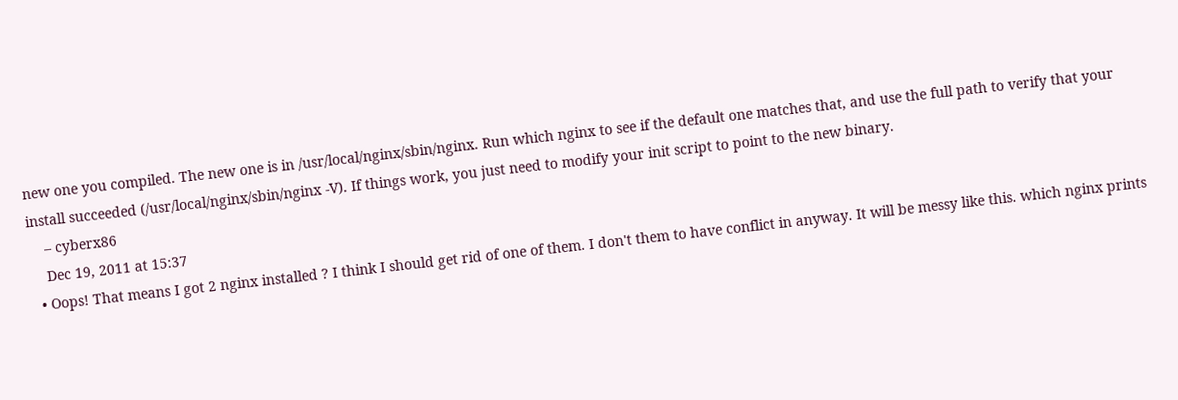new one you compiled. The new one is in /usr/local/nginx/sbin/nginx. Run which nginx to see if the default one matches that, and use the full path to verify that your install succeeded (/usr/local/nginx/sbin/nginx -V). If things work, you just need to modify your init script to point to the new binary.
    – cyberx86
    Dec 19, 2011 at 15:37
  • Oops! That means I got 2 nginx installed ? I think I should get rid of one of them. I don't them to have conflict in anyway. It will be messy like this. which nginx prints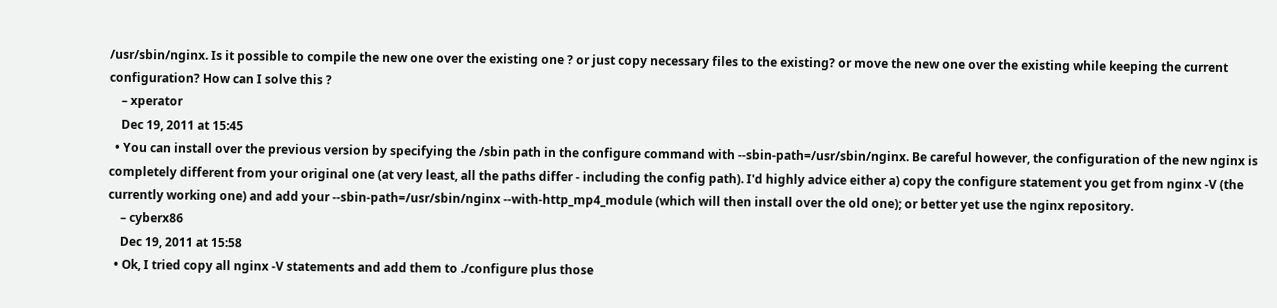/usr/sbin/nginx. Is it possible to compile the new one over the existing one ? or just copy necessary files to the existing? or move the new one over the existing while keeping the current configuration? How can I solve this ?
    – xperator
    Dec 19, 2011 at 15:45
  • You can install over the previous version by specifying the /sbin path in the configure command with --sbin-path=/usr/sbin/nginx. Be careful however, the configuration of the new nginx is completely different from your original one (at very least, all the paths differ - including the config path). I'd highly advice either a) copy the configure statement you get from nginx -V (the currently working one) and add your --sbin-path=/usr/sbin/nginx --with-http_mp4_module (which will then install over the old one); or better yet use the nginx repository.
    – cyberx86
    Dec 19, 2011 at 15:58
  • Ok, I tried copy all nginx -V statements and add them to ./configure plus those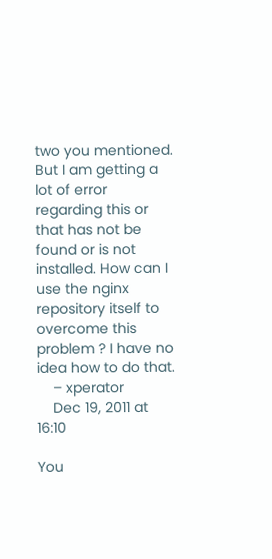two you mentioned. But I am getting a lot of error regarding this or that has not be found or is not installed. How can I use the nginx repository itself to overcome this problem ? I have no idea how to do that.
    – xperator
    Dec 19, 2011 at 16:10

You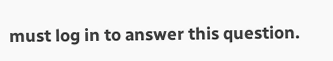must log in to answer this question.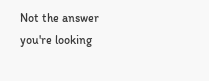Not the answer you're looking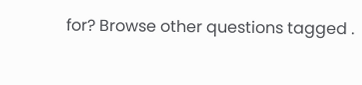for? Browse other questions tagged .